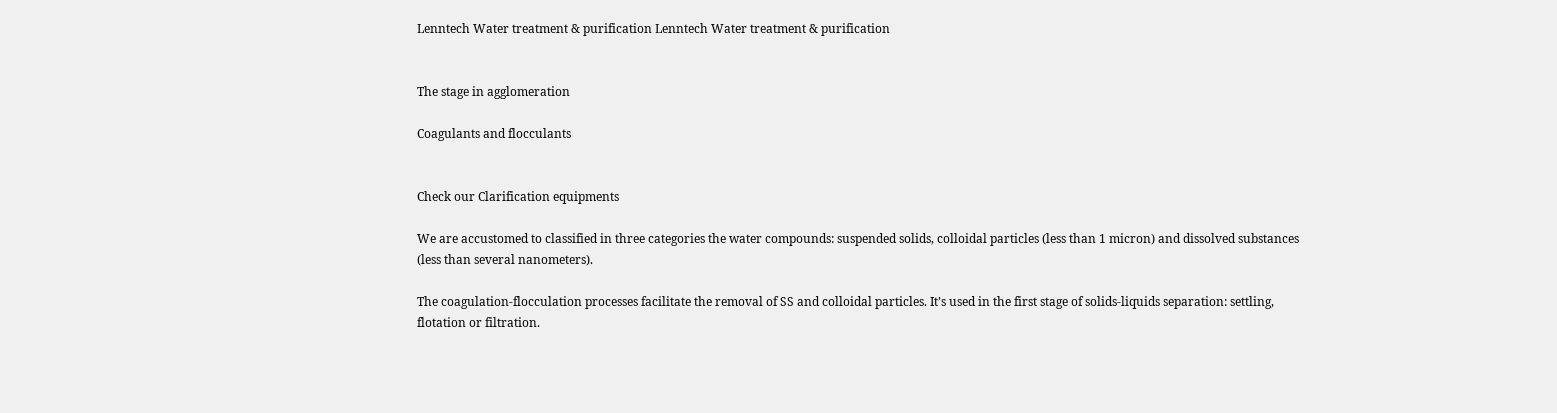Lenntech Water treatment & purification Lenntech Water treatment & purification


The stage in agglomeration

Coagulants and flocculants


Check our Clarification equipments

We are accustomed to classified in three categories the water compounds: suspended solids, colloidal particles (less than 1 micron) and dissolved substances (less than several nanometers).

The coagulation-flocculation processes facilitate the removal of SS and colloidal particles. It’s used in the first stage of solids-liquids separation: settling, flotation or filtration.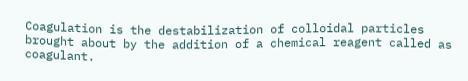Coagulation is the destabilization of colloidal particles brought about by the addition of a chemical reagent called as coagulant.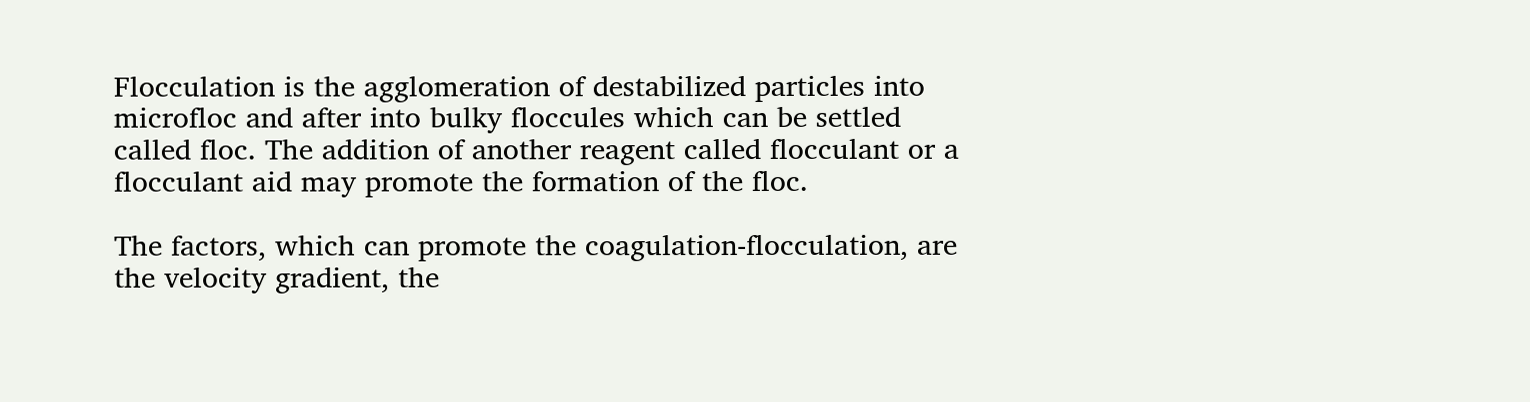Flocculation is the agglomeration of destabilized particles into microfloc and after into bulky floccules which can be settled called floc. The addition of another reagent called flocculant or a flocculant aid may promote the formation of the floc.

The factors, which can promote the coagulation-flocculation, are the velocity gradient, the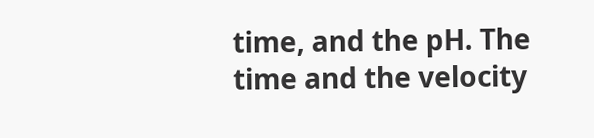time, and the pH. The time and the velocity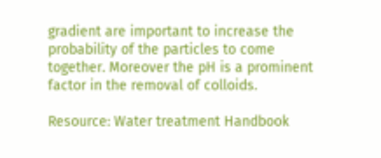gradient are important to increase the probability of the particles to come together. Moreover the pH is a prominent factor in the removal of colloids.

Resource: Water treatment Handbook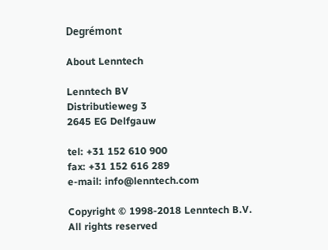Degrémont

About Lenntech

Lenntech BV
Distributieweg 3
2645 EG Delfgauw

tel: +31 152 610 900
fax: +31 152 616 289
e-mail: info@lenntech.com

Copyright © 1998-2018 Lenntech B.V. All rights reserved